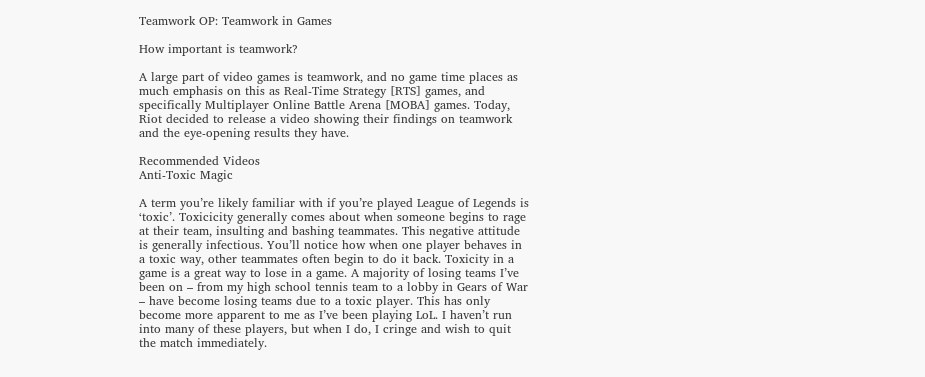Teamwork OP: Teamwork in Games

How important is teamwork?

A large part of video games is teamwork, and no game time places as much emphasis on this as Real-Time Strategy [RTS] games, and specifically Multiplayer Online Battle Arena [MOBA] games. Today, Riot decided to release a video showing their findings on teamwork and the eye-opening results they have.

Recommended Videos
Anti-Toxic Magic

A term you’re likely familiar with if you’re played League of Legends is ‘toxic’. Toxicicity generally comes about when someone begins to rage at their team, insulting and bashing teammates. This negative attitude is generally infectious. You’ll notice how when one player behaves in a toxic way, other teammates often begin to do it back. Toxicity in a game is a great way to lose in a game. A majority of losing teams I’ve been on – from my high school tennis team to a lobby in Gears of War – have become losing teams due to a toxic player. This has only become more apparent to me as I’ve been playing LoL. I haven’t run into many of these players, but when I do, I cringe and wish to quit the match immediately.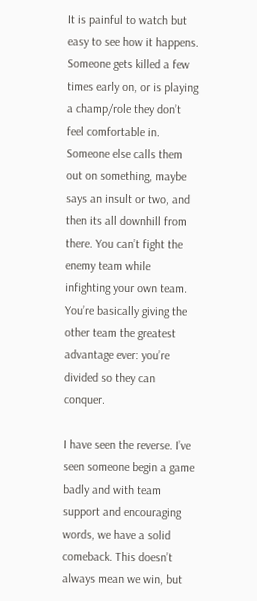It is painful to watch but easy to see how it happens. Someone gets killed a few times early on, or is playing a champ/role they don’t feel comfortable in. Someone else calls them out on something, maybe says an insult or two, and then its all downhill from there. You can’t fight the enemy team while infighting your own team. You’re basically giving the other team the greatest advantage ever: you’re divided so they can conquer.

I have seen the reverse. I’ve seen someone begin a game badly and with team support and encouraging words, we have a solid comeback. This doesn’t always mean we win, but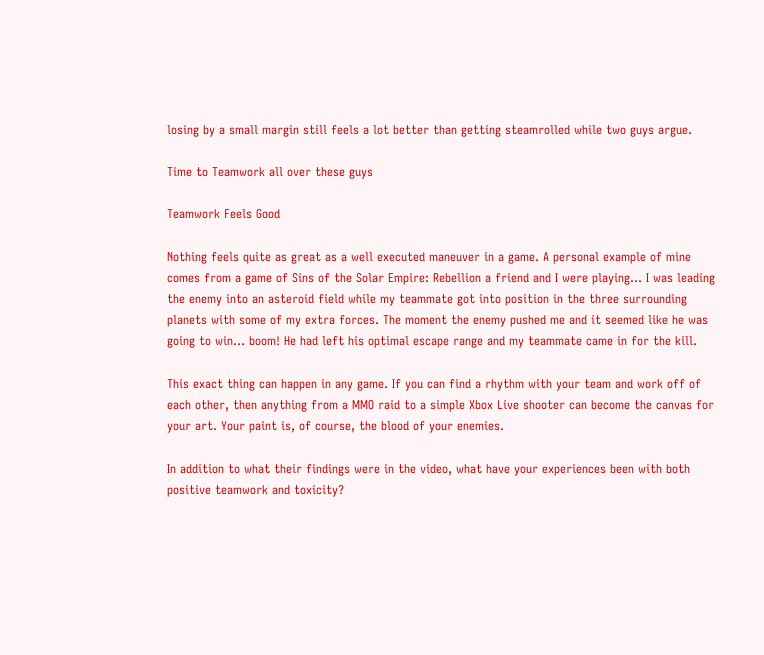losing by a small margin still feels a lot better than getting steamrolled while two guys argue.

Time to Teamwork all over these guys

Teamwork Feels Good

Nothing feels quite as great as a well executed maneuver in a game. A personal example of mine comes from a game of Sins of the Solar Empire: Rebellion a friend and I were playing… I was leading the enemy into an asteroid field while my teammate got into position in the three surrounding planets with some of my extra forces. The moment the enemy pushed me and it seemed like he was going to win… boom! He had left his optimal escape range and my teammate came in for the kill.

This exact thing can happen in any game. If you can find a rhythm with your team and work off of each other, then anything from a MMO raid to a simple Xbox Live shooter can become the canvas for your art. Your paint is, of course, the blood of your enemies.

In addition to what their findings were in the video, what have your experiences been with both positive teamwork and toxicity?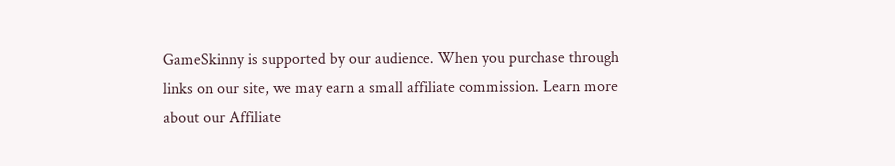GameSkinny is supported by our audience. When you purchase through links on our site, we may earn a small affiliate commission. Learn more about our Affiliate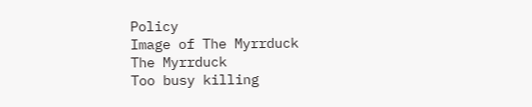Policy
Image of The Myrrduck
The Myrrduck
Too busy killing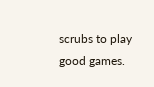scrubs to play good games.